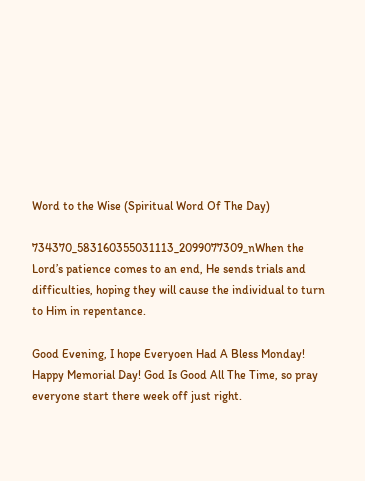Word to the Wise (Spiritual Word Of The Day)

734370_583160355031113_2099077309_nWhen the Lord’s patience comes to an end, He sends trials and difficulties, hoping they will cause the individual to turn to Him in repentance.

Good Evening, I hope Everyoen Had A Bless Monday! Happy Memorial Day! God Is Good All The Time, so pray everyone start there week off just right.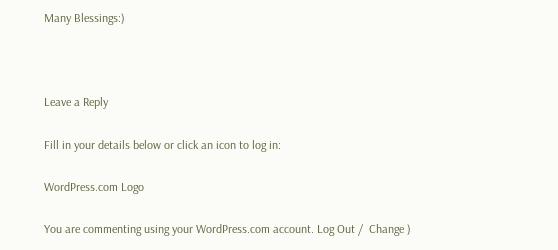Many Blessings:)



Leave a Reply

Fill in your details below or click an icon to log in:

WordPress.com Logo

You are commenting using your WordPress.com account. Log Out /  Change )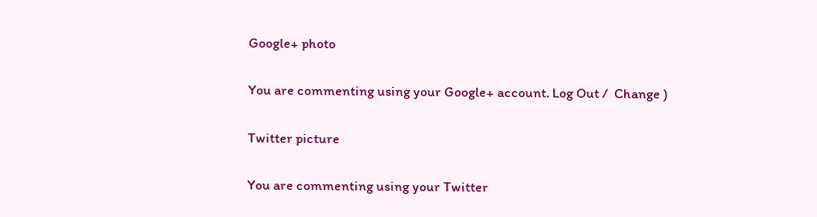Google+ photo

You are commenting using your Google+ account. Log Out /  Change )

Twitter picture

You are commenting using your Twitter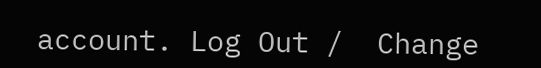account. Log Out /  Change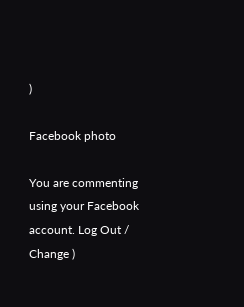)

Facebook photo

You are commenting using your Facebook account. Log Out /  Change )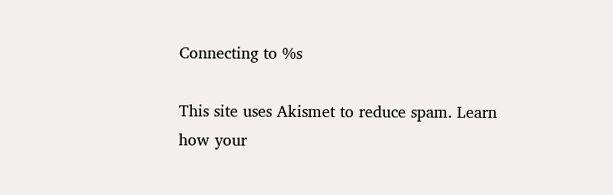Connecting to %s

This site uses Akismet to reduce spam. Learn how your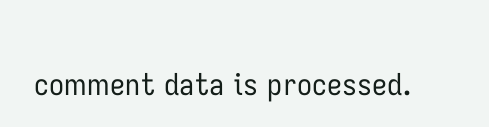comment data is processed.